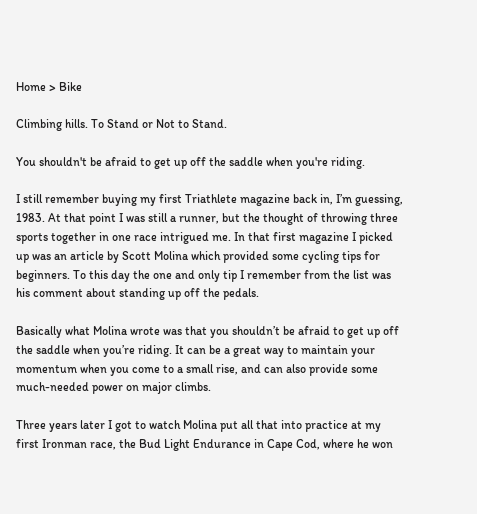Home > Bike

Climbing hills. To Stand or Not to Stand.

You shouldn't be afraid to get up off the saddle when you're riding.

I still remember buying my first Triathlete magazine back in, I’m guessing, 1983. At that point I was still a runner, but the thought of throwing three sports together in one race intrigued me. In that first magazine I picked up was an article by Scott Molina which provided some cycling tips for beginners. To this day the one and only tip I remember from the list was his comment about standing up off the pedals.

Basically what Molina wrote was that you shouldn’t be afraid to get up off the saddle when you’re riding. It can be a great way to maintain your momentum when you come to a small rise, and can also provide some much-needed power on major climbs.

Three years later I got to watch Molina put all that into practice at my first Ironman race, the Bud Light Endurance in Cape Cod, where he won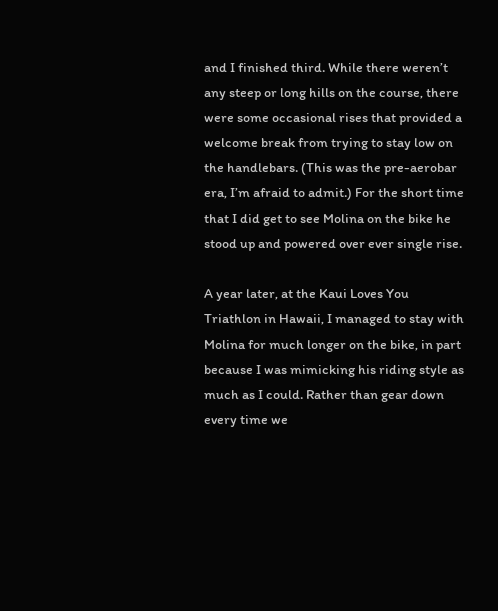and I finished third. While there weren’t any steep or long hills on the course, there were some occasional rises that provided a welcome break from trying to stay low on the handlebars. (This was the pre-aerobar era, I’m afraid to admit.) For the short time that I did get to see Molina on the bike he stood up and powered over ever single rise.

A year later, at the Kaui Loves You Triathlon in Hawaii, I managed to stay with Molina for much longer on the bike, in part because I was mimicking his riding style as much as I could. Rather than gear down every time we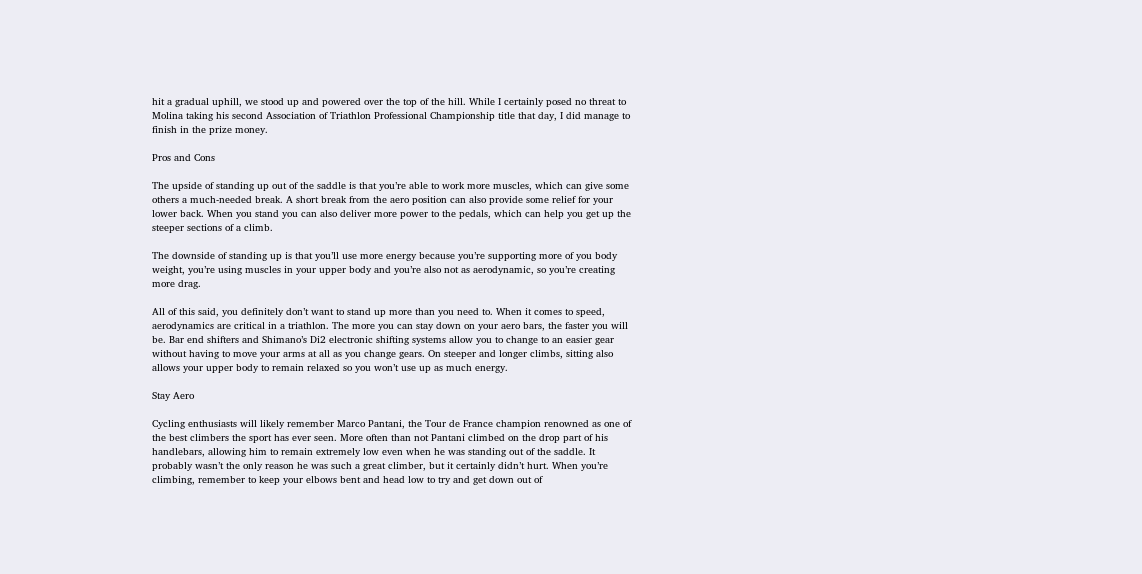hit a gradual uphill, we stood up and powered over the top of the hill. While I certainly posed no threat to Molina taking his second Association of Triathlon Professional Championship title that day, I did manage to finish in the prize money.

Pros and Cons

The upside of standing up out of the saddle is that you’re able to work more muscles, which can give some others a much-needed break. A short break from the aero position can also provide some relief for your lower back. When you stand you can also deliver more power to the pedals, which can help you get up the steeper sections of a climb.

The downside of standing up is that you’ll use more energy because you’re supporting more of you body weight, you’re using muscles in your upper body and you’re also not as aerodynamic, so you’re creating more drag.

All of this said, you definitely don’t want to stand up more than you need to. When it comes to speed, aerodynamics are critical in a triathlon. The more you can stay down on your aero bars, the faster you will be. Bar end shifters and Shimano’s Di2 electronic shifting systems allow you to change to an easier gear without having to move your arms at all as you change gears. On steeper and longer climbs, sitting also allows your upper body to remain relaxed so you won’t use up as much energy.

Stay Aero

Cycling enthusiasts will likely remember Marco Pantani, the Tour de France champion renowned as one of the best climbers the sport has ever seen. More often than not Pantani climbed on the drop part of his handlebars, allowing him to remain extremely low even when he was standing out of the saddle. It probably wasn’t the only reason he was such a great climber, but it certainly didn’t hurt. When you’re climbing, remember to keep your elbows bent and head low to try and get down out of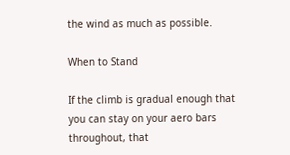the wind as much as possible.

When to Stand

If the climb is gradual enough that you can stay on your aero bars throughout, that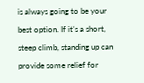is always going to be your best option. If it’s a short, steep climb, standing up can provide some relief for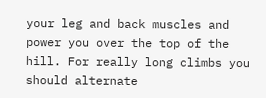your leg and back muscles and power you over the top of the hill. For really long climbs you should alternate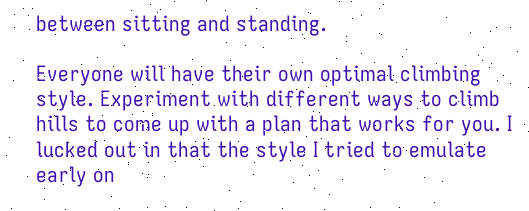between sitting and standing.

Everyone will have their own optimal climbing style. Experiment with different ways to climb hills to come up with a plan that works for you. I lucked out in that the style I tried to emulate early on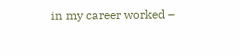in my career worked –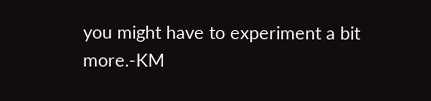you might have to experiment a bit more.-KM